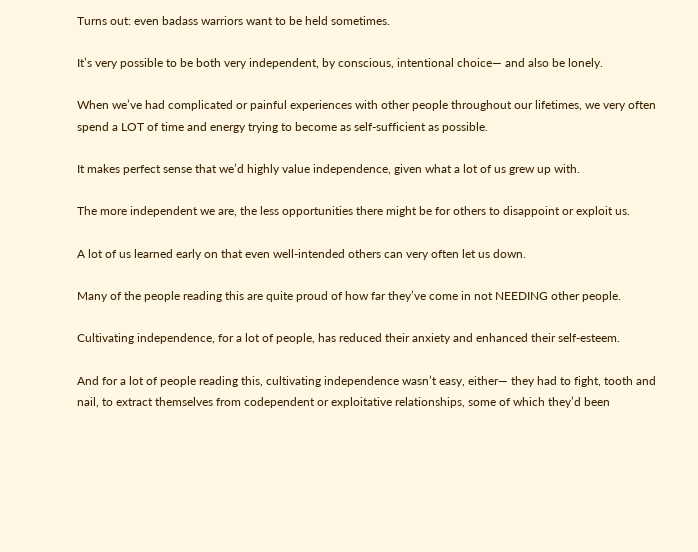Turns out: even badass warriors want to be held sometimes.

It’s very possible to be both very independent, by conscious, intentional choice— and also be lonely.

When we’ve had complicated or painful experiences with other people throughout our lifetimes, we very often spend a LOT of time and energy trying to become as self-sufficient as possible.

It makes perfect sense that we’d highly value independence, given what a lot of us grew up with.

The more independent we are, the less opportunities there might be for others to disappoint or exploit us.

A lot of us learned early on that even well-intended others can very often let us down.

Many of the people reading this are quite proud of how far they’ve come in not NEEDING other people.

Cultivating independence, for a lot of people, has reduced their anxiety and enhanced their self-esteem.

And for a lot of people reading this, cultivating independence wasn’t easy, either— they had to fight, tooth and nail, to extract themselves from codependent or exploitative relationships, some of which they’d been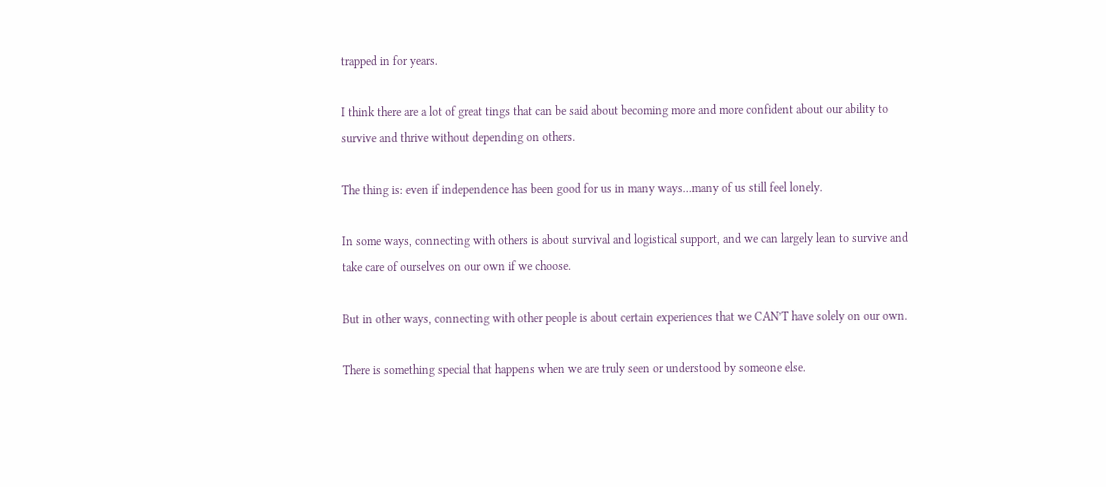trapped in for years.

I think there are a lot of great tings that can be said about becoming more and more confident about our ability to survive and thrive without depending on others.

The thing is: even if independence has been good for us in many ways…many of us still feel lonely.

In some ways, connecting with others is about survival and logistical support, and we can largely lean to survive and take care of ourselves on our own if we choose.

But in other ways, connecting with other people is about certain experiences that we CAN’T have solely on our own.

There is something special that happens when we are truly seen or understood by someone else.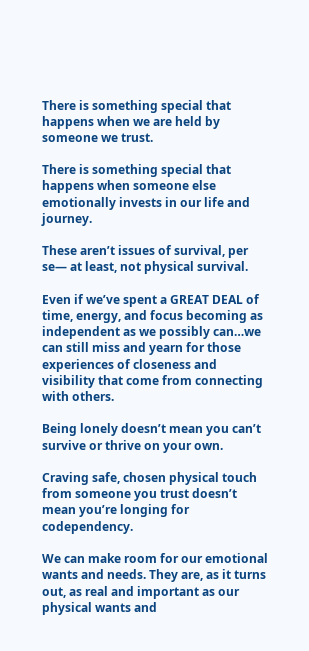There is something special that happens when we are held by someone we trust.

There is something special that happens when someone else emotionally invests in our life and journey.

These aren’t issues of survival, per se— at least, not physical survival.

Even if we’ve spent a GREAT DEAL of time, energy, and focus becoming as independent as we possibly can…we can still miss and yearn for those experiences of closeness and visibility that come from connecting with others.

Being lonely doesn’t mean you can’t survive or thrive on your own.

Craving safe, chosen physical touch from someone you trust doesn’t mean you’re longing for codependency.

We can make room for our emotional wants and needs. They are, as it turns out, as real and important as our physical wants and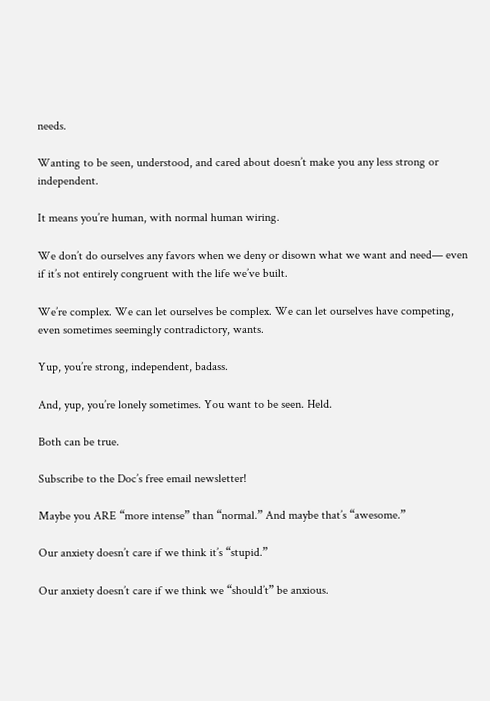needs.

Wanting to be seen, understood, and cared about doesn’t make you any less strong or independent.

It means you’re human, with normal human wiring.

We don’t do ourselves any favors when we deny or disown what we want and need— even if it’s not entirely congruent with the life we’ve built.

We’re complex. We can let ourselves be complex. We can let ourselves have competing, even sometimes seemingly contradictory, wants.

Yup, you’re strong, independent, badass.

And, yup, you’re lonely sometimes. You want to be seen. Held.

Both can be true.

Subscribe to the Doc’s free email newsletter!

Maybe you ARE “more intense” than “normal.” And maybe that’s “awesome.”

Our anxiety doesn’t care if we think it’s “stupid.”

Our anxiety doesn’t care if we think we “should’t” be anxious.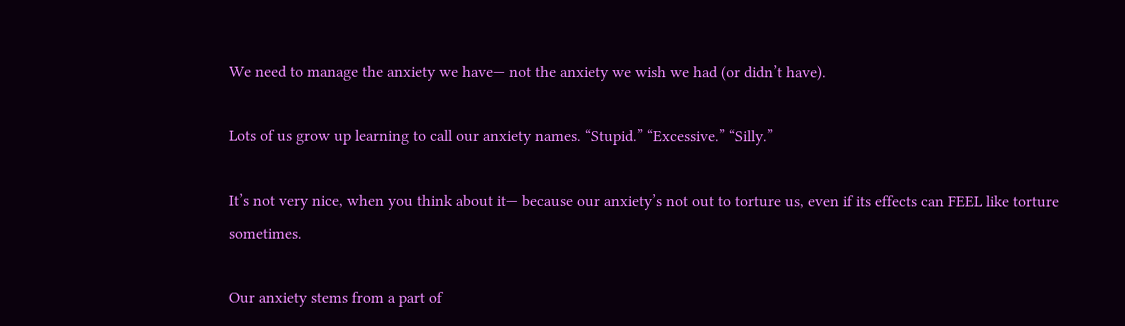We need to manage the anxiety we have— not the anxiety we wish we had (or didn’t have).

Lots of us grow up learning to call our anxiety names. “Stupid.” “Excessive.” “Silly.”

It’s not very nice, when you think about it— because our anxiety’s not out to torture us, even if its effects can FEEL like torture sometimes.

Our anxiety stems from a part of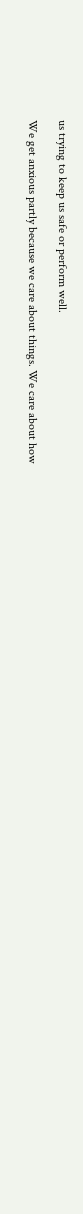us trying to keep us safe or perform well.

We get anxious partly because we care about things. We care about how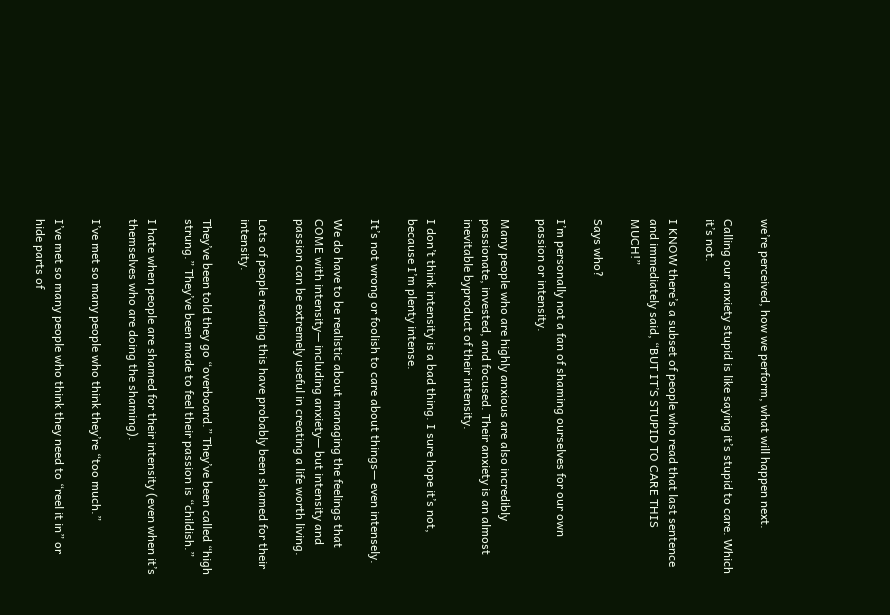we’re perceived, how we perform, what will happen next.

Calling our anxiety stupid is like saying it’s stupid to care. Which it’s not.

I KNOW there’s a subset of people who read that last sentence and immediately said, “BUT IT’S STUPID TO CARE THIS MUCH!”

Says who?

I’m personally not a fan of shaming ourselves for our own passion or intensity.

Many people who are highly anxious are also incredibly passionate, invested, and focused. Their anxiety is an almost inevitable byproduct of their intensity.

I don’t think intensity is a bad thing. I sure hope it’s not, because I’m plenty intense.

It’s not wrong or foolish to care about things— even intensely.

We do have to be realistic about managing the feelings that COME with intensity— including anxiety— but intensity and passion can be extremely useful in creating a life worth living.

Lots of people reading this have probably been shamed for their intensity.

They’ve been told they go “overboard.” They’ve been called “high strung.” They’ve been made to feel their passion is “childish.”

I hate when people are shamed for their intensity (even when it’s themselves who are doing the shaming).

I’ve met so many people who think they’re “too much.”

I’ve met so many people who think they need to “reel it in” or hide parts of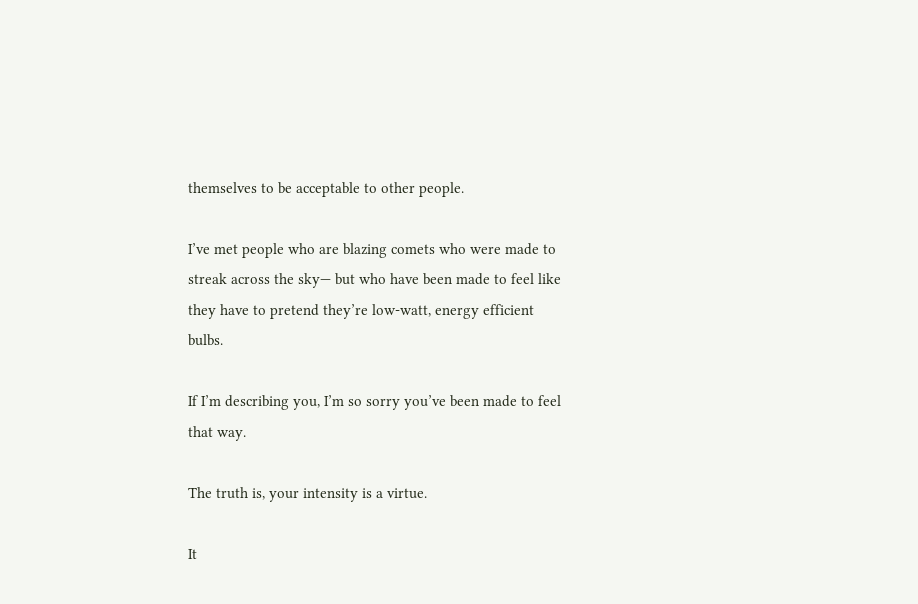themselves to be acceptable to other people.

I’ve met people who are blazing comets who were made to streak across the sky— but who have been made to feel like they have to pretend they’re low-watt, energy efficient bulbs.

If I’m describing you, I’m so sorry you’ve been made to feel that way.

The truth is, your intensity is a virtue.

It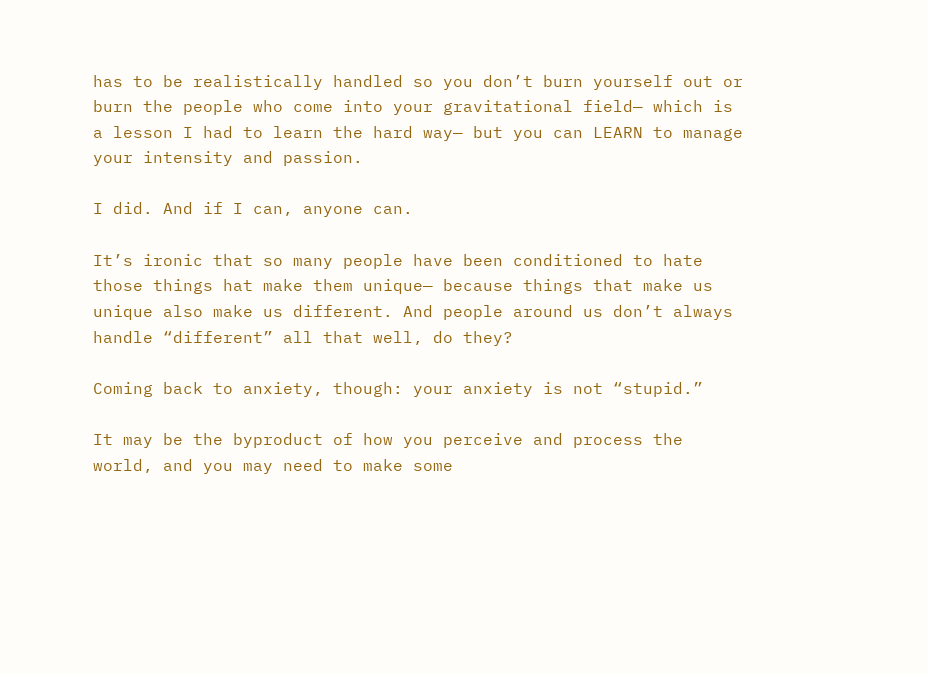has to be realistically handled so you don’t burn yourself out or burn the people who come into your gravitational field— which is a lesson I had to learn the hard way— but you can LEARN to manage your intensity and passion.

I did. And if I can, anyone can.

It’s ironic that so many people have been conditioned to hate those things hat make them unique— because things that make us unique also make us different. And people around us don’t always handle “different” all that well, do they?

Coming back to anxiety, though: your anxiety is not “stupid.”

It may be the byproduct of how you perceive and process the world, and you may need to make some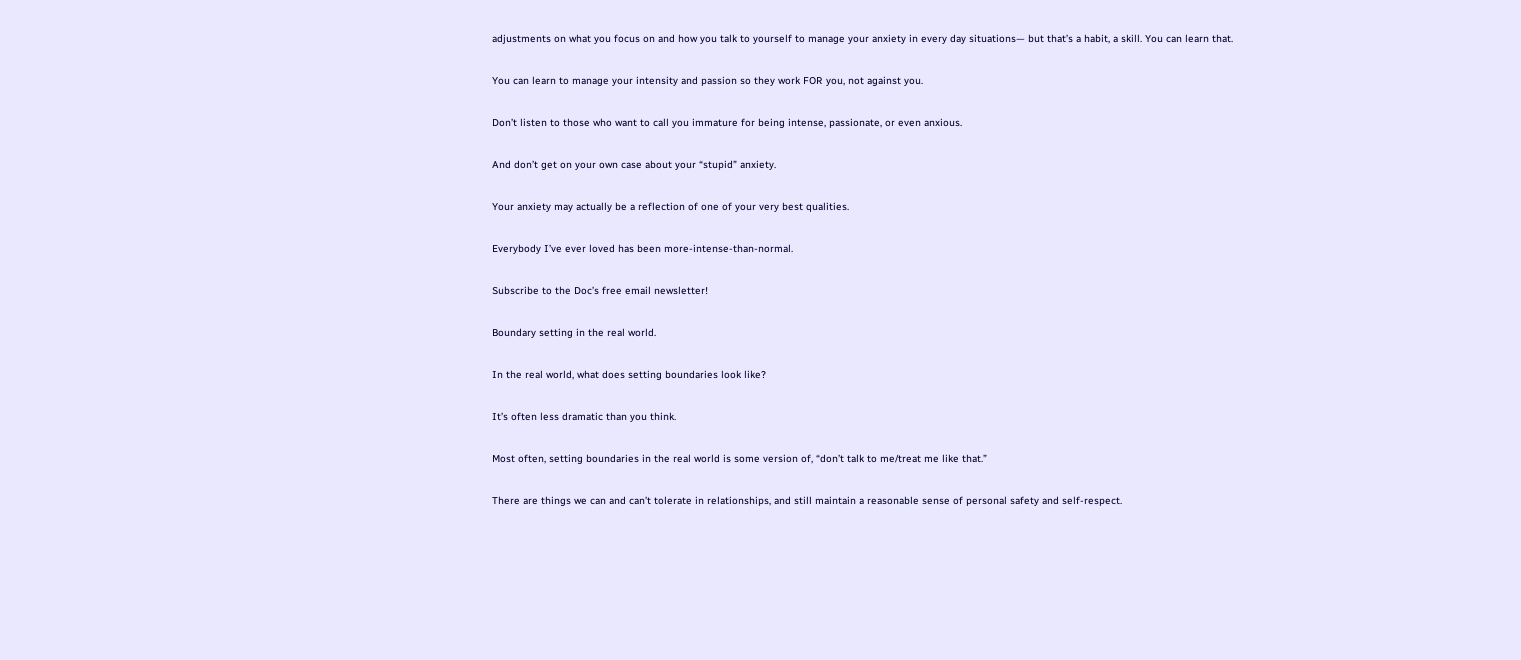adjustments on what you focus on and how you talk to yourself to manage your anxiety in every day situations— but that’s a habit, a skill. You can learn that.

You can learn to manage your intensity and passion so they work FOR you, not against you.

Don’t listen to those who want to call you immature for being intense, passionate, or even anxious.

And don’t get on your own case about your “stupid” anxiety.

Your anxiety may actually be a reflection of one of your very best qualities.

Everybody I’ve ever loved has been more-intense-than-normal.

Subscribe to the Doc’s free email newsletter!

Boundary setting in the real world.

In the real world, what does setting boundaries look like?

It’s often less dramatic than you think.

Most often, setting boundaries in the real world is some version of, “don’t talk to me/treat me like that.”

There are things we can and can’t tolerate in relationships, and still maintain a reasonable sense of personal safety and self-respect.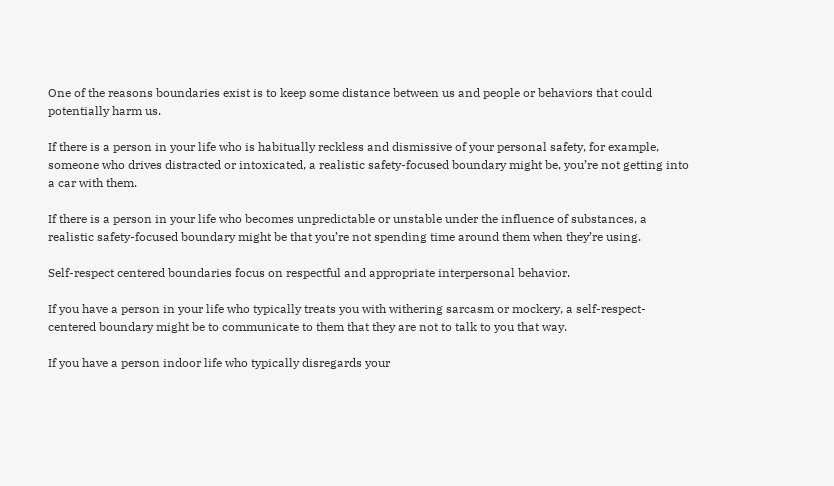One of the reasons boundaries exist is to keep some distance between us and people or behaviors that could potentially harm us.

If there is a person in your life who is habitually reckless and dismissive of your personal safety, for example, someone who drives distracted or intoxicated, a realistic safety-focused boundary might be, you’re not getting into a car with them.

If there is a person in your life who becomes unpredictable or unstable under the influence of substances, a realistic safety-focused boundary might be that you’re not spending time around them when they’re using.

Self-respect centered boundaries focus on respectful and appropriate interpersonal behavior.

If you have a person in your life who typically treats you with withering sarcasm or mockery, a self-respect-centered boundary might be to communicate to them that they are not to talk to you that way.

If you have a person indoor life who typically disregards your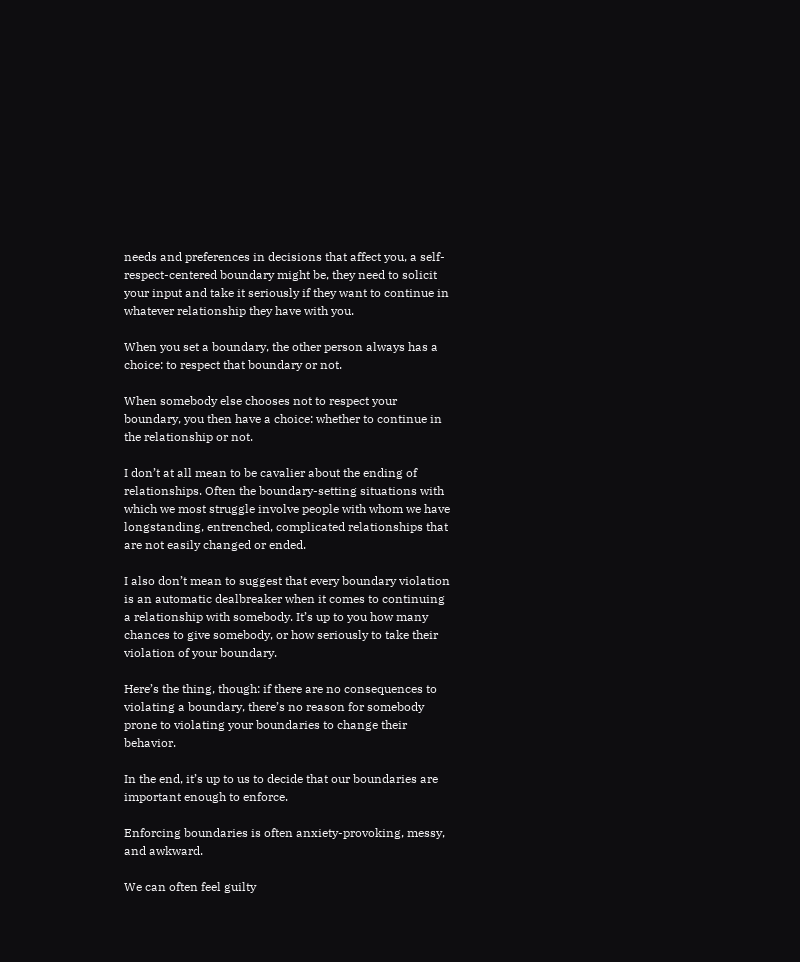needs and preferences in decisions that affect you, a self-respect-centered boundary might be, they need to solicit your input and take it seriously if they want to continue in whatever relationship they have with you.

When you set a boundary, the other person always has a choice: to respect that boundary or not.

When somebody else chooses not to respect your boundary, you then have a choice: whether to continue in the relationship or not.

I don’t at all mean to be cavalier about the ending of relationships. Often the boundary-setting situations with which we most struggle involve people with whom we have longstanding, entrenched, complicated relationships that are not easily changed or ended.

I also don’t mean to suggest that every boundary violation is an automatic dealbreaker when it comes to continuing a relationship with somebody. It’s up to you how many chances to give somebody, or how seriously to take their violation of your boundary.

Here’s the thing, though: if there are no consequences to violating a boundary, there’s no reason for somebody prone to violating your boundaries to change their behavior.

In the end, it’s up to us to decide that our boundaries are important enough to enforce.

Enforcing boundaries is often anxiety-provoking, messy, and awkward.

We can often feel guilty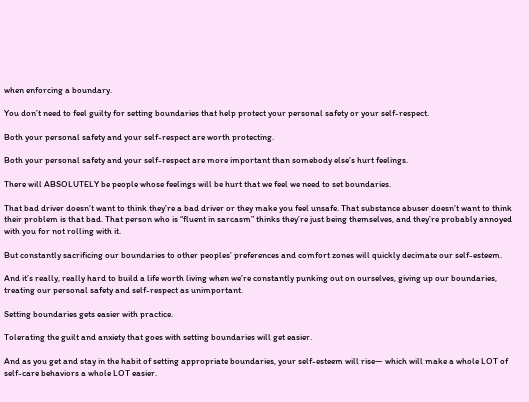when enforcing a boundary.

You don’t need to feel guilty for setting boundaries that help protect your personal safety or your self-respect.

Both your personal safety and your self-respect are worth protecting.

Both your personal safety and your self-respect are more important than somebody else’s hurt feelings.

There will ABSOLUTELY be people whose feelings will be hurt that we feel we need to set boundaries.

That bad driver doesn’t want to think they’re a bad driver or they make you feel unsafe. That substance abuser doesn’t want to think their problem is that bad. That person who is “fluent in sarcasm” thinks they’re just being themselves, and they’re probably annoyed with you for not rolling with it.

But constantly sacrificing our boundaries to other peoples’ preferences and comfort zones will quickly decimate our self-esteem.

And it’s really, really hard to build a life worth living when we’re constantly punking out on ourselves, giving up our boundaries, treating our personal safety and self-respect as unimportant.

Setting boundaries gets easier with practice.

Tolerating the guilt and anxiety that goes with setting boundaries will get easier.

And as you get and stay in the habit of setting appropriate boundaries, your self-esteem will rise— which will make a whole LOT of self-care behaviors a whole LOT easier.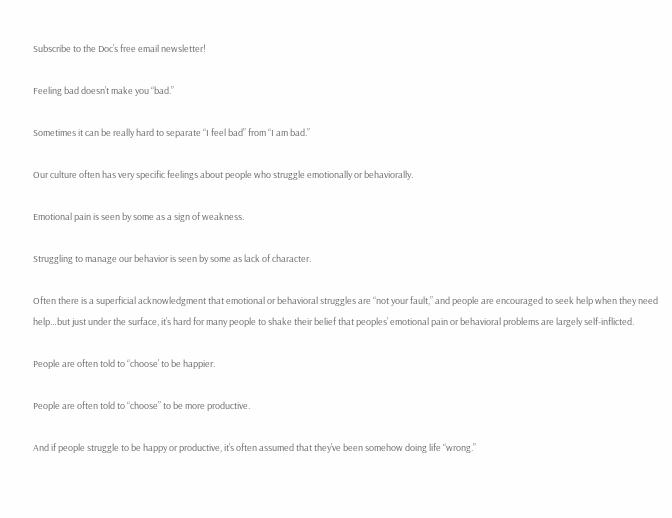Subscribe to the Doc’s free email newsletter!

Feeling bad doesn’t make you “bad.”

Sometimes it can be really hard to separate “I feel bad” from “I am bad.”

Our culture often has very specific feelings about people who struggle emotionally or behaviorally.

Emotional pain is seen by some as a sign of weakness.

Struggling to manage our behavior is seen by some as lack of character.

Often there is a superficial acknowledgment that emotional or behavioral struggles are “not your fault,” and people are encouraged to seek help when they need help…but just under the surface, it’s hard for many people to shake their belief that peoples’ emotional pain or behavioral problems are largely self-inflicted.

People are often told to “choose’ to be happier.

People are often told to “choose” to be more productive.

And if people struggle to be happy or productive, it’s often assumed that they’ve been somehow doing life “wrong.”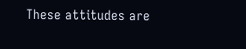These attitudes are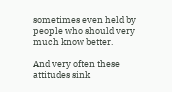sometimes even held by people who should very much know better.

And very often these attitudes sink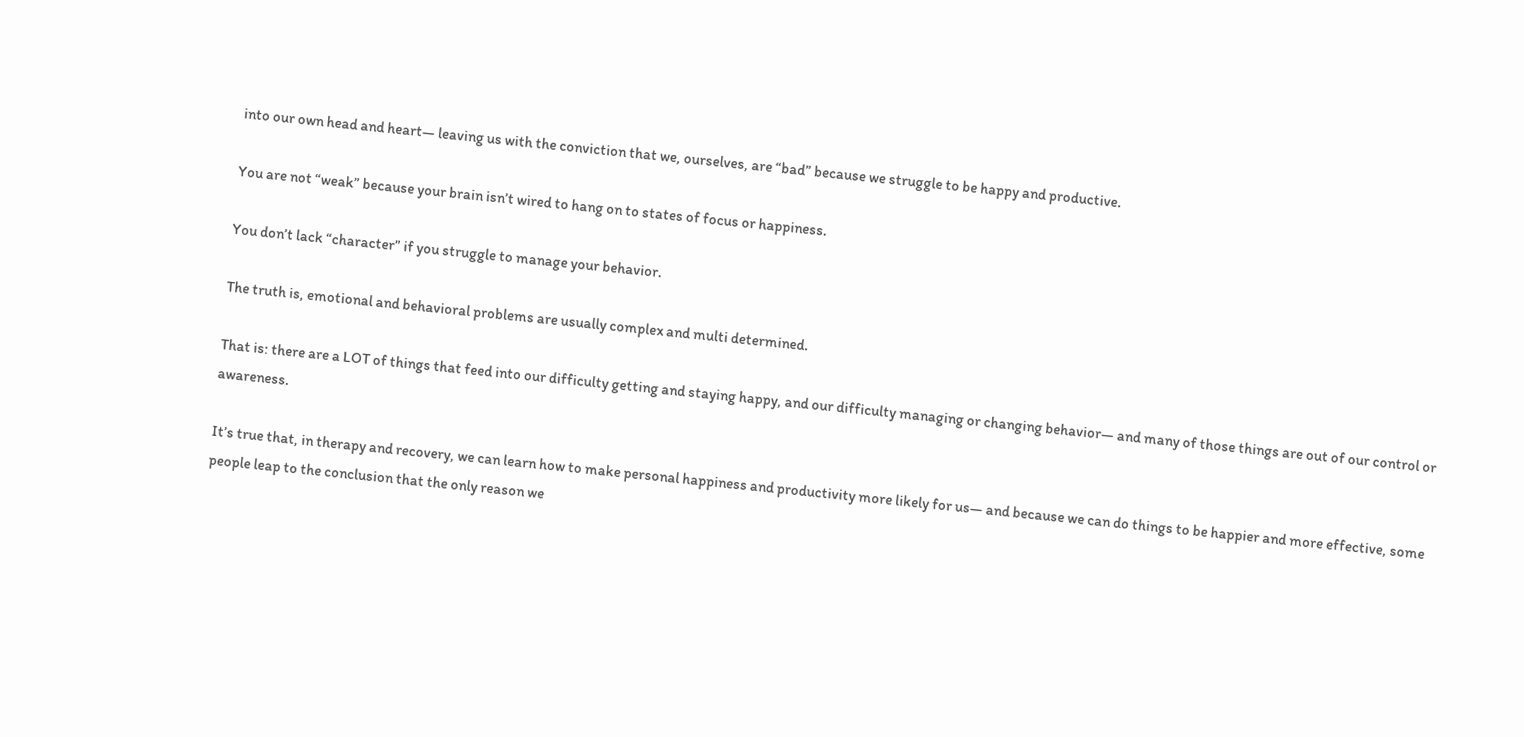into our own head and heart— leaving us with the conviction that we, ourselves, are “bad” because we struggle to be happy and productive.

You are not “weak” because your brain isn’t wired to hang on to states of focus or happiness.

You don’t lack “character” if you struggle to manage your behavior.

The truth is, emotional and behavioral problems are usually complex and multi determined.

That is: there are a LOT of things that feed into our difficulty getting and staying happy, and our difficulty managing or changing behavior— and many of those things are out of our control or awareness.

It’s true that, in therapy and recovery, we can learn how to make personal happiness and productivity more likely for us— and because we can do things to be happier and more effective, some people leap to the conclusion that the only reason we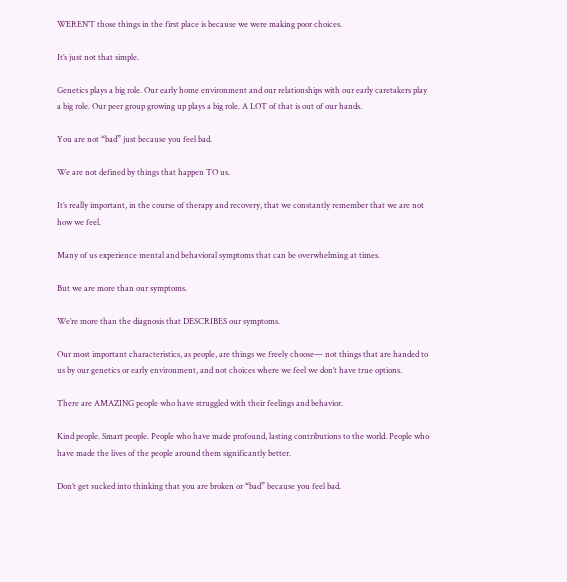WEREN’T those things in the first place is because we were making poor choices.

It’s just not that simple.

Genetics plays a big role. Our early home environment and our relationships with our early caretakers play a big role. Our peer group growing up plays a big role. A LOT of that is out of our hands.

You are not “bad” just because you feel bad.

We are not defined by things that happen TO us.

It’s really important, in the course of therapy and recovery, that we constantly remember that we are not how we feel.

Many of us experience mental and behavioral symptoms that can be overwhelming at times.

But we are more than our symptoms.

We’re more than the diagnosis that DESCRIBES our symptoms.

Our most important characteristics, as people, are things we freely choose— not things that are handed to us by our genetics or early environment, and not choices where we feel we don’t have true options.

There are AMAZING people who have struggled with their feelings and behavior.

Kind people. Smart people. People who have made profound, lasting contributions to the world. People who have made the lives of the people around them significantly better.

Don’t get sucked into thinking that you are broken or “bad” because you feel bad.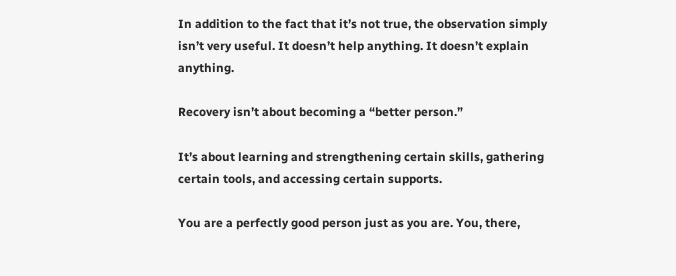In addition to the fact that it’s not true, the observation simply isn’t very useful. It doesn’t help anything. It doesn’t explain anything.

Recovery isn’t about becoming a “better person.”

It’s about learning and strengthening certain skills, gathering certain tools, and accessing certain supports.

You are a perfectly good person just as you are. You, there,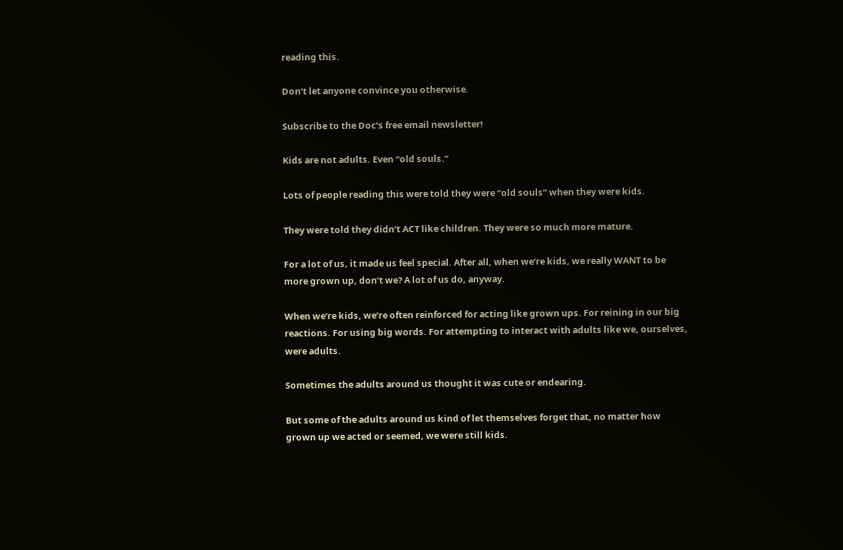reading this.

Don’t let anyone convince you otherwise.

Subscribe to the Doc’s free email newsletter!

Kids are not adults. Even “old souls.”

Lots of people reading this were told they were “old souls” when they were kids.

They were told they didn’t ACT like children. They were so much more mature.

For a lot of us, it made us feel special. After all, when we’re kids, we really WANT to be more grown up, don’t we? A lot of us do, anyway.

When we’re kids, we’re often reinforced for acting like grown ups. For reining in our big reactions. For using big words. For attempting to interact with adults like we, ourselves, were adults.

Sometimes the adults around us thought it was cute or endearing.

But some of the adults around us kind of let themselves forget that, no matter how grown up we acted or seemed, we were still kids.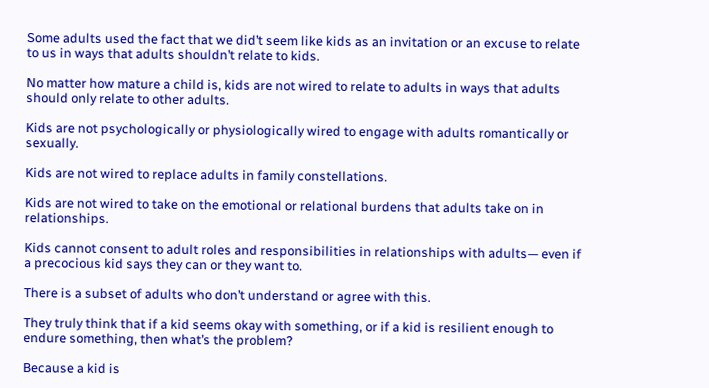Some adults used the fact that we did’t seem like kids as an invitation or an excuse to relate to us in ways that adults shouldn’t relate to kids.

No matter how mature a child is, kids are not wired to relate to adults in ways that adults should only relate to other adults.

Kids are not psychologically or physiologically wired to engage with adults romantically or sexually.

Kids are not wired to replace adults in family constellations.

Kids are not wired to take on the emotional or relational burdens that adults take on in relationships.

Kids cannot consent to adult roles and responsibilities in relationships with adults— even if a precocious kid says they can or they want to.

There is a subset of adults who don’t understand or agree with this.

They truly think that if a kid seems okay with something, or if a kid is resilient enough to endure something, then what’s the problem?

Because a kid is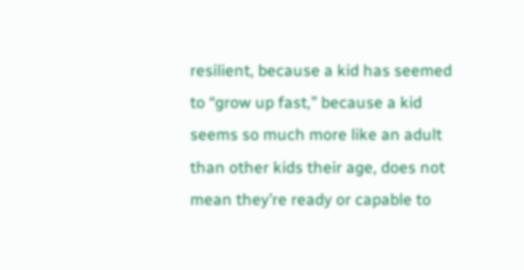resilient, because a kid has seemed to “grow up fast,” because a kid seems so much more like an adult than other kids their age, does not mean they’re ready or capable to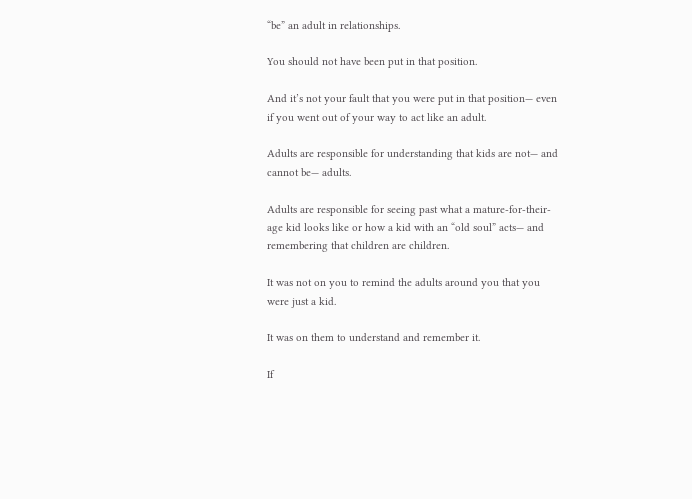“be” an adult in relationships.

You should not have been put in that position.

And it’s not your fault that you were put in that position— even if you went out of your way to act like an adult.

Adults are responsible for understanding that kids are not— and cannot be— adults.

Adults are responsible for seeing past what a mature-for-their-age kid looks like or how a kid with an “old soul” acts— and remembering that children are children.

It was not on you to remind the adults around you that you were just a kid.

It was on them to understand and remember it.

If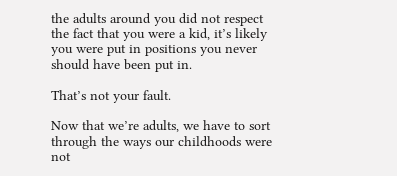the adults around you did not respect the fact that you were a kid, it’s likely you were put in positions you never should have been put in.

That’s not your fault.

Now that we’re adults, we have to sort through the ways our childhoods were not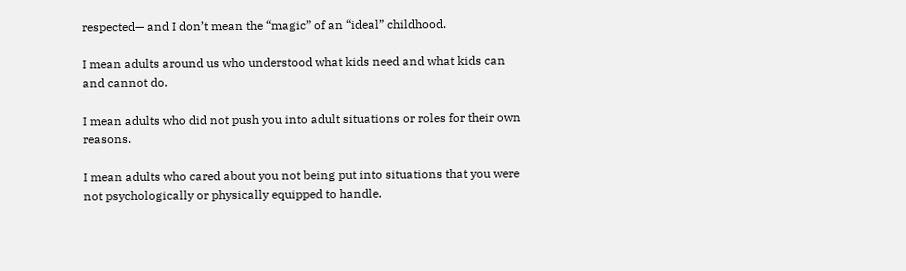respected— and I don’t mean the “magic” of an “ideal” childhood.

I mean adults around us who understood what kids need and what kids can and cannot do.

I mean adults who did not push you into adult situations or roles for their own reasons.

I mean adults who cared about you not being put into situations that you were not psychologically or physically equipped to handle.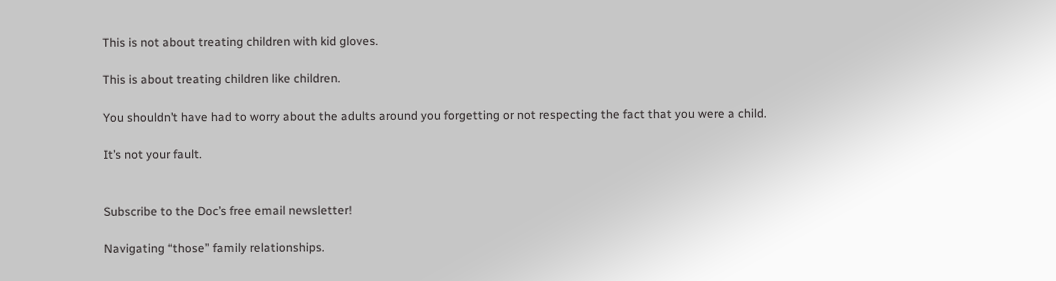This is not about treating children with kid gloves.

This is about treating children like children.

You shouldn’t have had to worry about the adults around you forgetting or not respecting the fact that you were a child.

It’s not your fault.


Subscribe to the Doc’s free email newsletter!

Navigating “those” family relationships.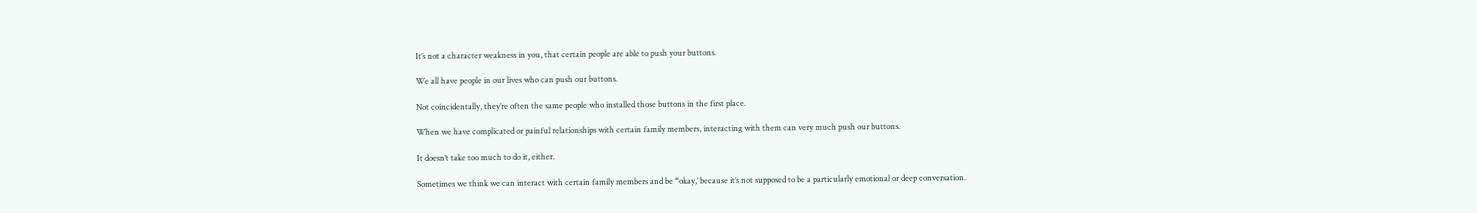It’s not a character weakness in you, that certain people are able to push your buttons.

We all have people in our lives who can push our buttons.

Not coincidentally, they’re often the same people who installed those buttons in the first place.

When we have complicated or painful relationships with certain family members, interacting with them can very much push our buttons.

It doesn’t take too much to do it, either.

Sometimes we think we can interact with certain family members and be “okay,’ because it’s not supposed to be a particularly emotional or deep conversation.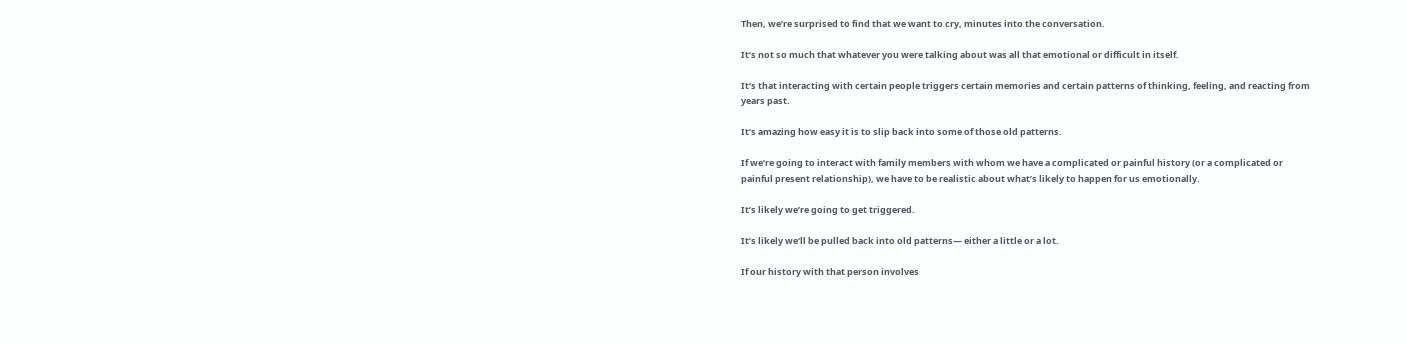Then, we’re surprised to find that we want to cry, minutes into the conversation.

It’s not so much that whatever you were talking about was all that emotional or difficult in itself.

It’s that interacting with certain people triggers certain memories and certain patterns of thinking, feeling, and reacting from years past.

It’s amazing how easy it is to slip back into some of those old patterns.

If we’re going to interact with family members with whom we have a complicated or painful history (or a complicated or painful present relationship), we have to be realistic about what’s likely to happen for us emotionally.

It’s likely we’re going to get triggered.

It’s likely we’ll be pulled back into old patterns— either a little or a lot.

If our history with that person involves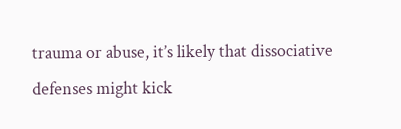trauma or abuse, it’s likely that dissociative defenses might kick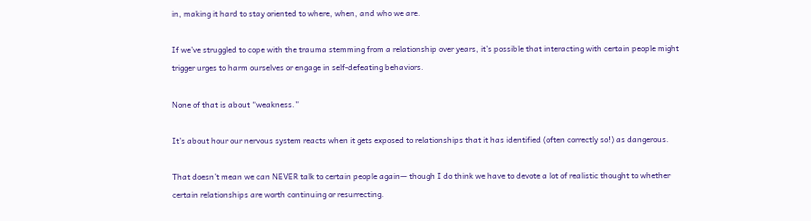in, making it hard to stay oriented to where, when, and who we are.

If we’ve struggled to cope with the trauma stemming from a relationship over years, it’s possible that interacting with certain people might trigger urges to harm ourselves or engage in self-defeating behaviors.

None of that is about “weakness.”

It’s about hour our nervous system reacts when it gets exposed to relationships that it has identified (often correctly so!) as dangerous.

That doesn’t mean we can NEVER talk to certain people again— though I do think we have to devote a lot of realistic thought to whether certain relationships are worth continuing or resurrecting.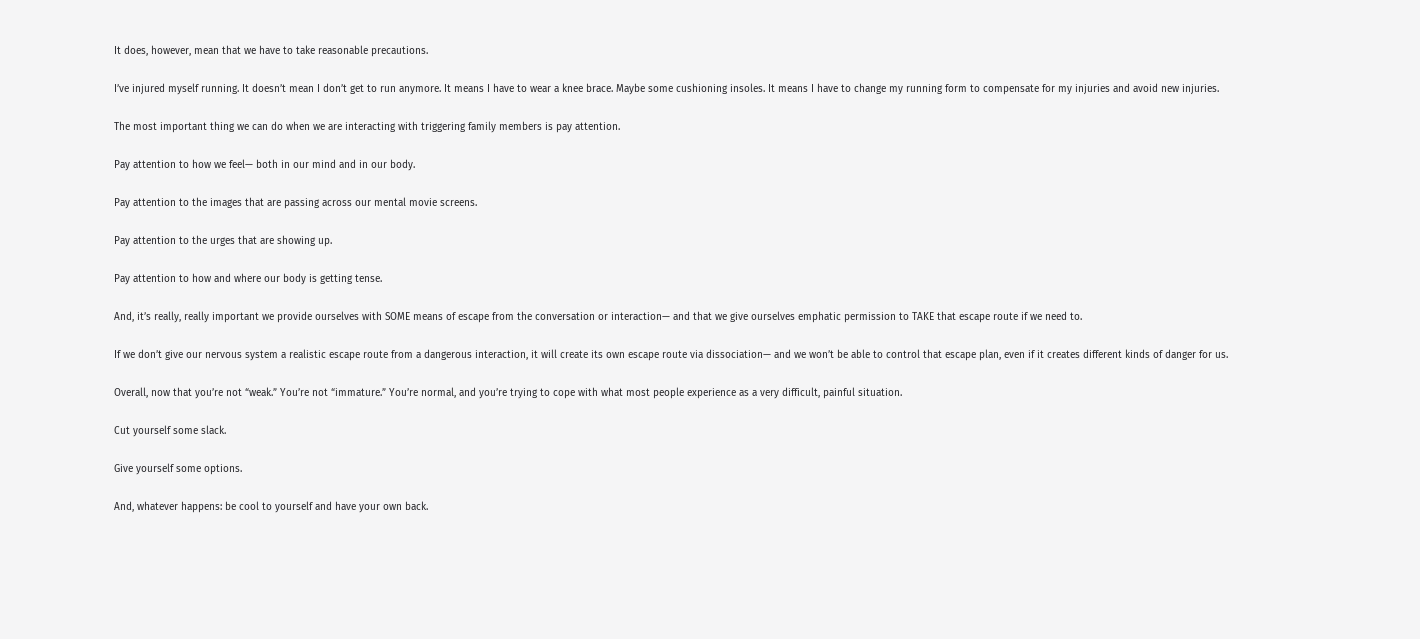It does, however, mean that we have to take reasonable precautions.

I’ve injured myself running. It doesn’t mean I don’t get to run anymore. It means I have to wear a knee brace. Maybe some cushioning insoles. It means I have to change my running form to compensate for my injuries and avoid new injuries.

The most important thing we can do when we are interacting with triggering family members is pay attention.

Pay attention to how we feel— both in our mind and in our body.

Pay attention to the images that are passing across our mental movie screens.

Pay attention to the urges that are showing up.

Pay attention to how and where our body is getting tense.

And, it’s really, really important we provide ourselves with SOME means of escape from the conversation or interaction— and that we give ourselves emphatic permission to TAKE that escape route if we need to.

If we don’t give our nervous system a realistic escape route from a dangerous interaction, it will create its own escape route via dissociation— and we won’t be able to control that escape plan, even if it creates different kinds of danger for us.

Overall, now that you’re not “weak.” You’re not “immature.” You’re normal, and you’re trying to cope with what most people experience as a very difficult, painful situation.

Cut yourself some slack.

Give yourself some options.

And, whatever happens: be cool to yourself and have your own back.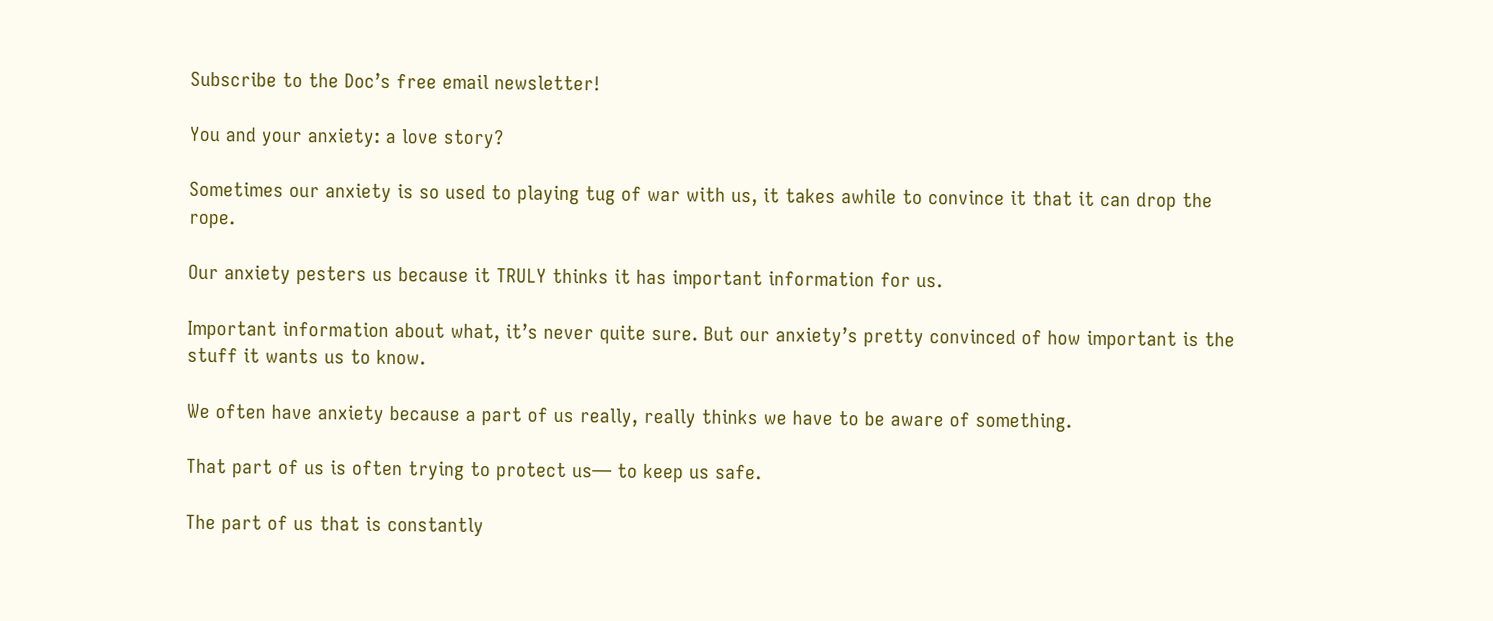Subscribe to the Doc’s free email newsletter!

You and your anxiety: a love story?

Sometimes our anxiety is so used to playing tug of war with us, it takes awhile to convince it that it can drop the rope.

Our anxiety pesters us because it TRULY thinks it has important information for us.

Important information about what, it’s never quite sure. But our anxiety’s pretty convinced of how important is the stuff it wants us to know.

We often have anxiety because a part of us really, really thinks we have to be aware of something.

That part of us is often trying to protect us— to keep us safe.

The part of us that is constantly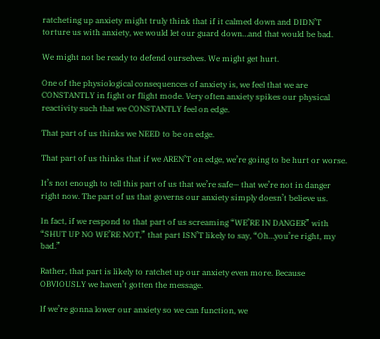ratcheting up anxiety might truly think that if it calmed down and DIDN’T torture us with anxiety, we would let our guard down…and that would be bad.

We might not be ready to defend ourselves. We might get hurt.

One of the physiological consequences of anxiety is, we feel that we are CONSTANTLY in fight or flight mode. Very often anxiety spikes our physical reactivity such that we CONSTANTLY feel on edge.

That part of us thinks we NEED to be on edge.

That part of us thinks that if we AREN’T on edge, we’re going to be hurt or worse.

It’s not enough to tell this part of us that we’re safe— that we’re not in danger right now. The part of us that governs our anxiety simply doesn’t believe us.

In fact, if we respond to that part of us screaming “WE’RE IN DANGER” with “SHUT UP NO WE’RE NOT,” that part ISN’T likely to say, “Oh…you’re right, my bad.”

Rather, that part is likely to ratchet up our anxiety even more. Because OBVIOUSLY we haven’t gotten the message.

If we’re gonna lower our anxiety so we can function, we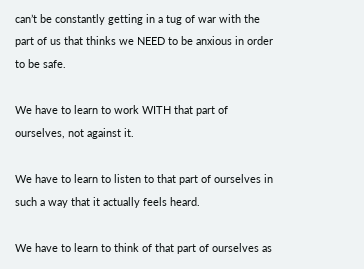can’t be constantly getting in a tug of war with the part of us that thinks we NEED to be anxious in order to be safe.

We have to learn to work WITH that part of ourselves, not against it.

We have to learn to listen to that part of ourselves in such a way that it actually feels heard.

We have to learn to think of that part of ourselves as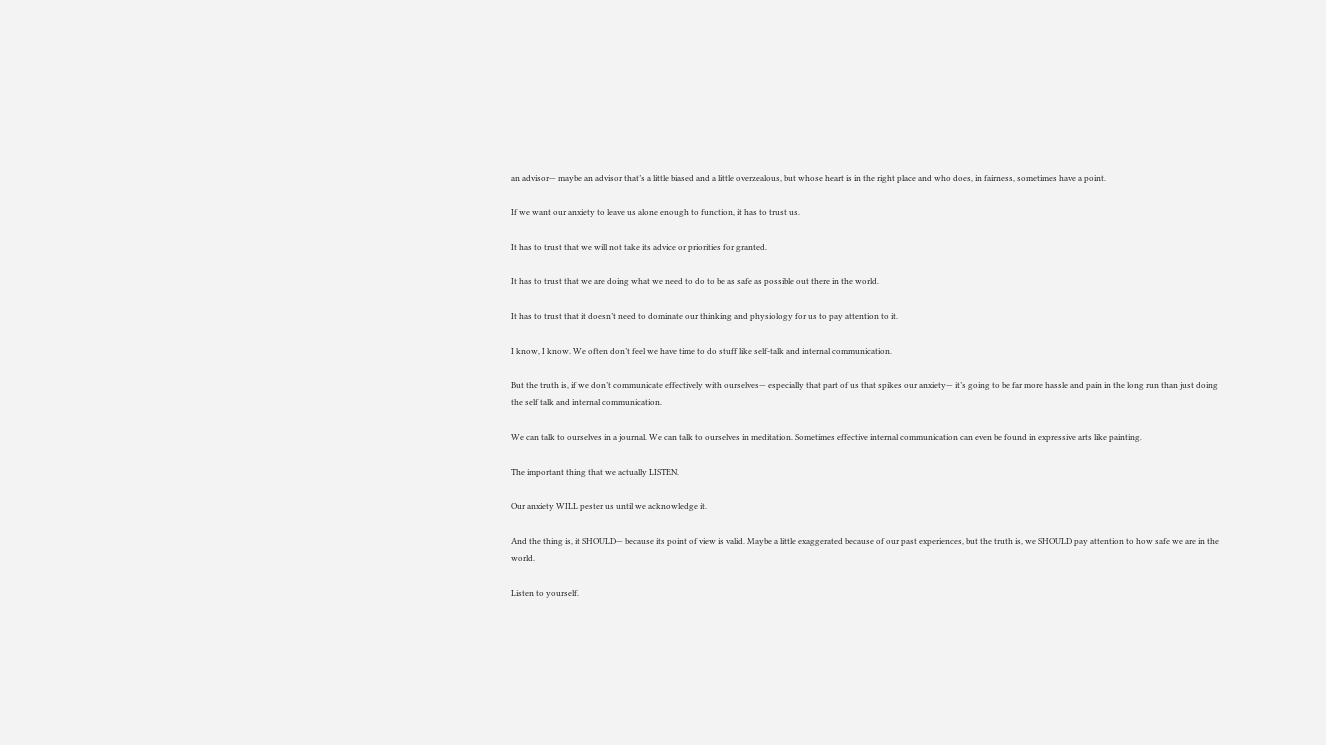an advisor— maybe an advisor that’s a little biased and a little overzealous, but whose heart is in the right place and who does, in fairness, sometimes have a point.

If we want our anxiety to leave us alone enough to function, it has to trust us.

It has to trust that we will not take its advice or priorities for granted.

It has to trust that we are doing what we need to do to be as safe as possible out there in the world.

It has to trust that it doesn’t need to dominate our thinking and physiology for us to pay attention to it.

I know, I know. We often don’t feel we have time to do stuff like self-talk and internal communication.

But the truth is, if we don’t communicate effectively with ourselves— especially that part of us that spikes our anxiety— it’s going to be far more hassle and pain in the long run than just doing the self talk and internal communication.

We can talk to ourselves in a journal. We can talk to ourselves in meditation. Sometimes effective internal communication can even be found in expressive arts like painting.

The important thing that we actually LISTEN.

Our anxiety WILL pester us until we acknowledge it.

And the thing is, it SHOULD— because its point of view is valid. Maybe a little exaggerated because of our past experiences, but the truth is, we SHOULD pay attention to how safe we are in the world.

Listen to yourself.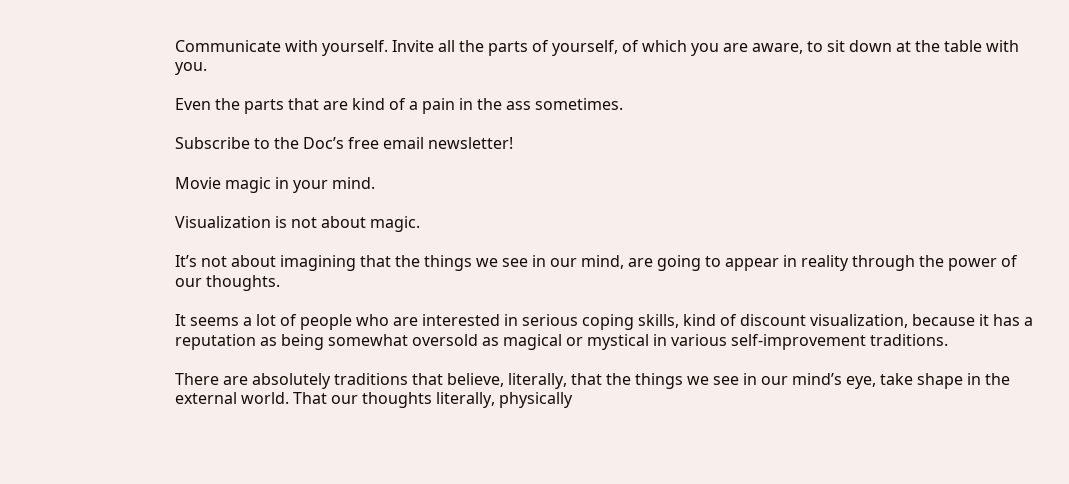Communicate with yourself. Invite all the parts of yourself, of which you are aware, to sit down at the table with you.

Even the parts that are kind of a pain in the ass sometimes.

Subscribe to the Doc’s free email newsletter!

Movie magic in your mind.

Visualization is not about magic.

It’s not about imagining that the things we see in our mind, are going to appear in reality through the power of our thoughts.

It seems a lot of people who are interested in serious coping skills, kind of discount visualization, because it has a reputation as being somewhat oversold as magical or mystical in various self-improvement traditions.

There are absolutely traditions that believe, literally, that the things we see in our mind’s eye, take shape in the external world. That our thoughts literally, physically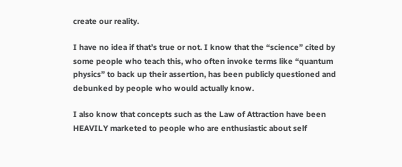create our reality.

I have no idea if that’s true or not. I know that the “science” cited by some people who teach this, who often invoke terms like “quantum physics” to back up their assertion, has been publicly questioned and debunked by people who would actually know.

I also know that concepts such as the Law of Attraction have been HEAVILY marketed to people who are enthusiastic about self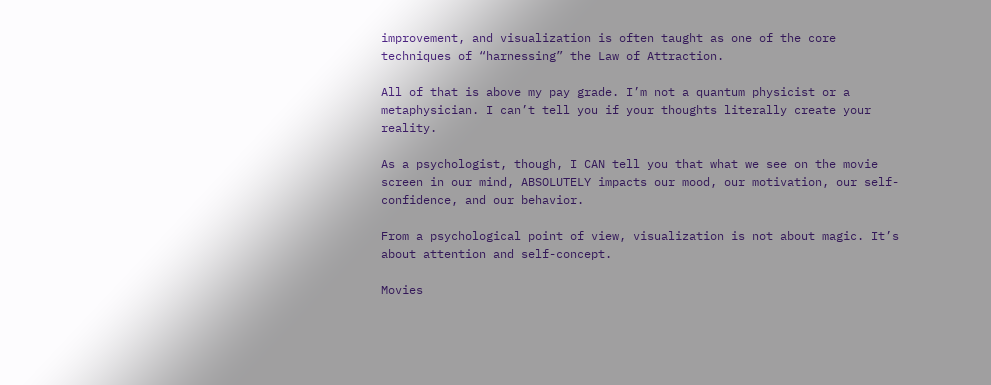improvement, and visualization is often taught as one of the core techniques of “harnessing” the Law of Attraction.

All of that is above my pay grade. I’m not a quantum physicist or a metaphysician. I can’t tell you if your thoughts literally create your reality.

As a psychologist, though, I CAN tell you that what we see on the movie screen in our mind, ABSOLUTELY impacts our mood, our motivation, our self-confidence, and our behavior.

From a psychological point of view, visualization is not about magic. It’s about attention and self-concept.

Movies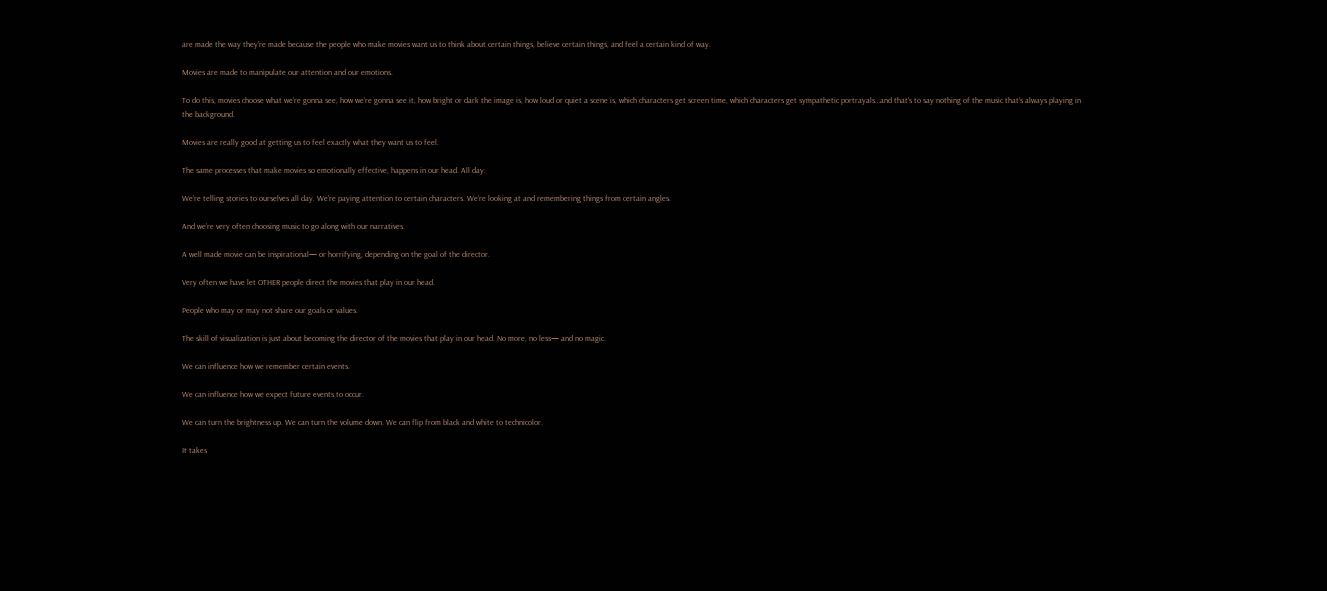are made the way they’re made because the people who make movies want us to think about certain things, believe certain things, and feel a certain kind of way.

Movies are made to manipulate our attention and our emotions.

To do this, movies choose what we’re gonna see, how we’re gonna see it, how bright or dark the image is, how loud or quiet a scene is, which characters get screen time, which characters get sympathetic portrayals…and that’s to say nothing of the music that’s always playing in the background.

Movies are really good at getting us to feel exactly what they want us to feel.

The same processes that make movies so emotionally effective, happens in our head. All day.

We’re telling stories to ourselves all day. We’re paying attention to certain characters. We’re looking at and remembering things from certain angles.

And we’re very often choosing music to go along with our narratives.

A well made movie can be inspirational— or horrifying, depending on the goal of the director.

Very often we have let OTHER people direct the movies that play in our head.

People who may or may not share our goals or values.

The skill of visualization is just about becoming the director of the movies that play in our head. No more, no less— and no magic.

We can influence how we remember certain events.

We can influence how we expect future events to occur.

We can turn the brightness up. We can turn the volume down. We can flip from black and white to technicolor.

It takes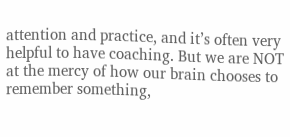attention and practice, and it’s often very helpful to have coaching. But we are NOT at the mercy of how our brain chooses to remember something,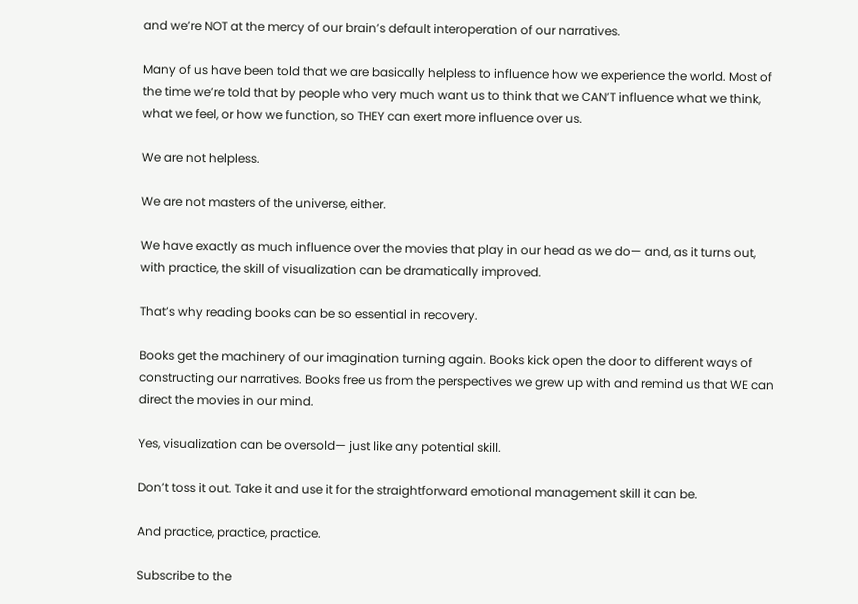and we’re NOT at the mercy of our brain’s default interoperation of our narratives.

Many of us have been told that we are basically helpless to influence how we experience the world. Most of the time we’re told that by people who very much want us to think that we CAN’T influence what we think, what we feel, or how we function, so THEY can exert more influence over us.

We are not helpless.

We are not masters of the universe, either.

We have exactly as much influence over the movies that play in our head as we do— and, as it turns out, with practice, the skill of visualization can be dramatically improved.

That’s why reading books can be so essential in recovery.

Books get the machinery of our imagination turning again. Books kick open the door to different ways of constructing our narratives. Books free us from the perspectives we grew up with and remind us that WE can direct the movies in our mind.

Yes, visualization can be oversold— just like any potential skill.

Don’t toss it out. Take it and use it for the straightforward emotional management skill it can be.

And practice, practice, practice.

Subscribe to the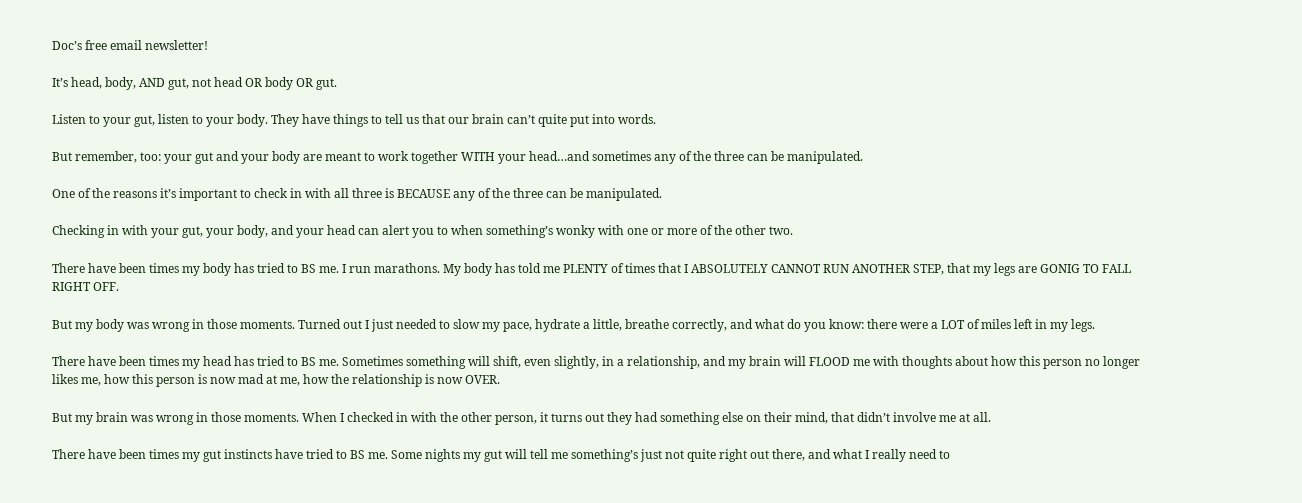Doc’s free email newsletter!

It’s head, body, AND gut, not head OR body OR gut.

Listen to your gut, listen to your body. They have things to tell us that our brain can’t quite put into words.

But remember, too: your gut and your body are meant to work together WITH your head…and sometimes any of the three can be manipulated.

One of the reasons it’s important to check in with all three is BECAUSE any of the three can be manipulated.

Checking in with your gut, your body, and your head can alert you to when something’s wonky with one or more of the other two.

There have been times my body has tried to BS me. I run marathons. My body has told me PLENTY of times that I ABSOLUTELY CANNOT RUN ANOTHER STEP, that my legs are GONIG TO FALL RIGHT OFF.

But my body was wrong in those moments. Turned out I just needed to slow my pace, hydrate a little, breathe correctly, and what do you know: there were a LOT of miles left in my legs.

There have been times my head has tried to BS me. Sometimes something will shift, even slightly, in a relationship, and my brain will FLOOD me with thoughts about how this person no longer likes me, how this person is now mad at me, how the relationship is now OVER.

But my brain was wrong in those moments. When I checked in with the other person, it turns out they had something else on their mind, that didn’t involve me at all.

There have been times my gut instincts have tried to BS me. Some nights my gut will tell me something’s just not quite right out there, and what I really need to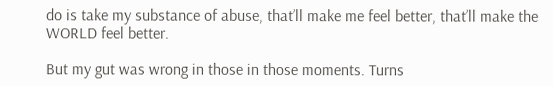do is take my substance of abuse, that’ll make me feel better, that’ll make the WORLD feel better.

But my gut was wrong in those in those moments. Turns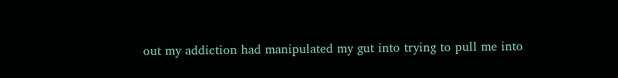out my addiction had manipulated my gut into trying to pull me into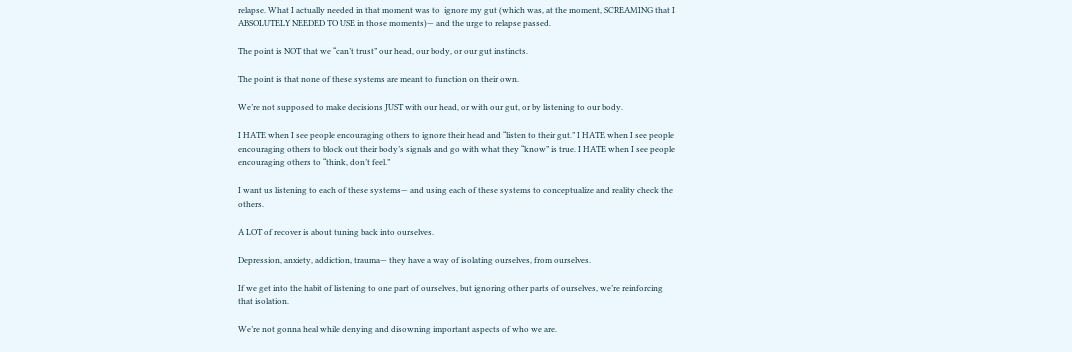relapse. What I actually needed in that moment was to  ignore my gut (which was, at the moment, SCREAMING that I ABSOLUTELY NEEDED TO USE in those moments)— and the urge to relapse passed.

The point is NOT that we “can’t trust” our head, our body, or our gut instincts.

The point is that none of these systems are meant to function on their own.

We’re not supposed to make decisions JUST with our head, or with our gut, or by listening to our body.

I HATE when I see people encouraging others to ignore their head and “listen to their gut.” I HATE when I see people encouraging others to block out their body’s signals and go with what they “know” is true. I HATE when I see people encouraging others to “think, don’t feel.”

I want us listening to each of these systems— and using each of these systems to conceptualize and reality check the others.

A LOT of recover is about tuning back into ourselves.

Depression, anxiety, addiction, trauma— they have a way of isolating ourselves, from ourselves.

If we get into the habit of listening to one part of ourselves, but ignoring other parts of ourselves, we’re reinforcing that isolation.

We’re not gonna heal while denying and disowning important aspects of who we are.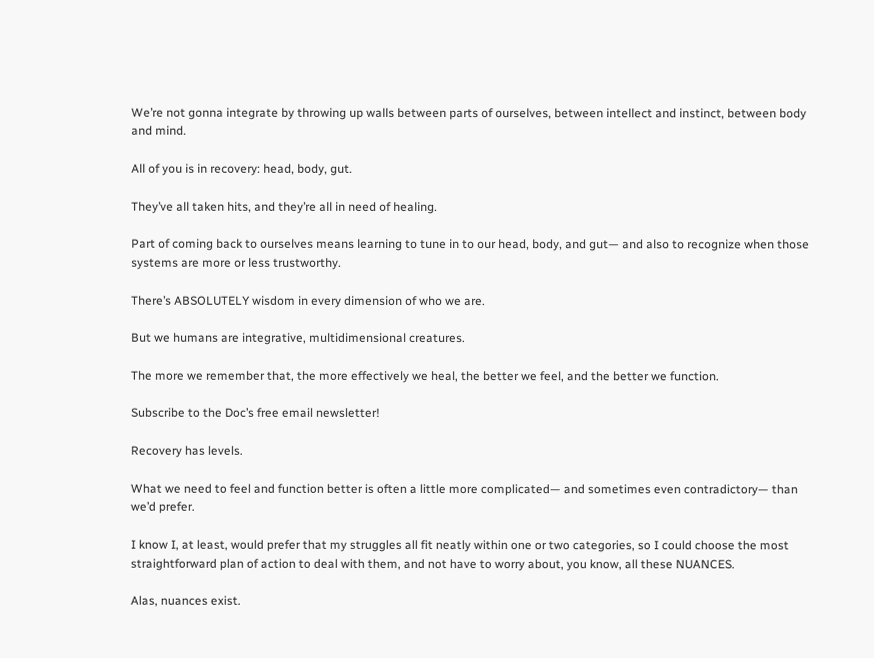We’re not gonna integrate by throwing up walls between parts of ourselves, between intellect and instinct, between body and mind.

All of you is in recovery: head, body, gut.

They’ve all taken hits, and they’re all in need of healing.

Part of coming back to ourselves means learning to tune in to our head, body, and gut— and also to recognize when those systems are more or less trustworthy.

There’s ABSOLUTELY wisdom in every dimension of who we are.

But we humans are integrative, multidimensional creatures.

The more we remember that, the more effectively we heal, the better we feel, and the better we function.

Subscribe to the Doc’s free email newsletter!

Recovery has levels.

What we need to feel and function better is often a little more complicated— and sometimes even contradictory— than we’d prefer.

I know I, at least, would prefer that my struggles all fit neatly within one or two categories, so I could choose the most straightforward plan of action to deal with them, and not have to worry about, you know, all these NUANCES.

Alas, nuances exist.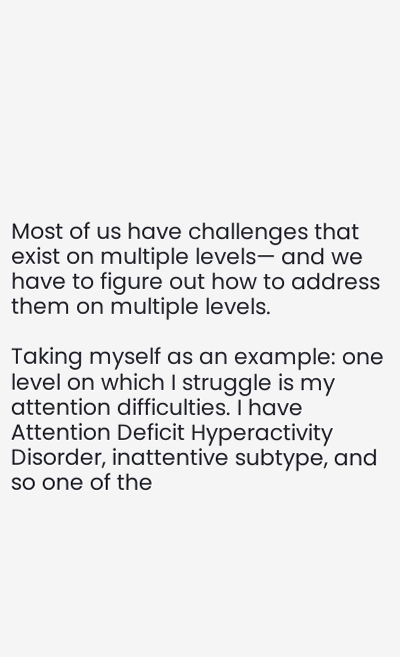Most of us have challenges that exist on multiple levels— and we have to figure out how to address them on multiple levels.

Taking myself as an example: one level on which I struggle is my attention difficulties. I have Attention Deficit Hyperactivity Disorder, inattentive subtype, and so one of the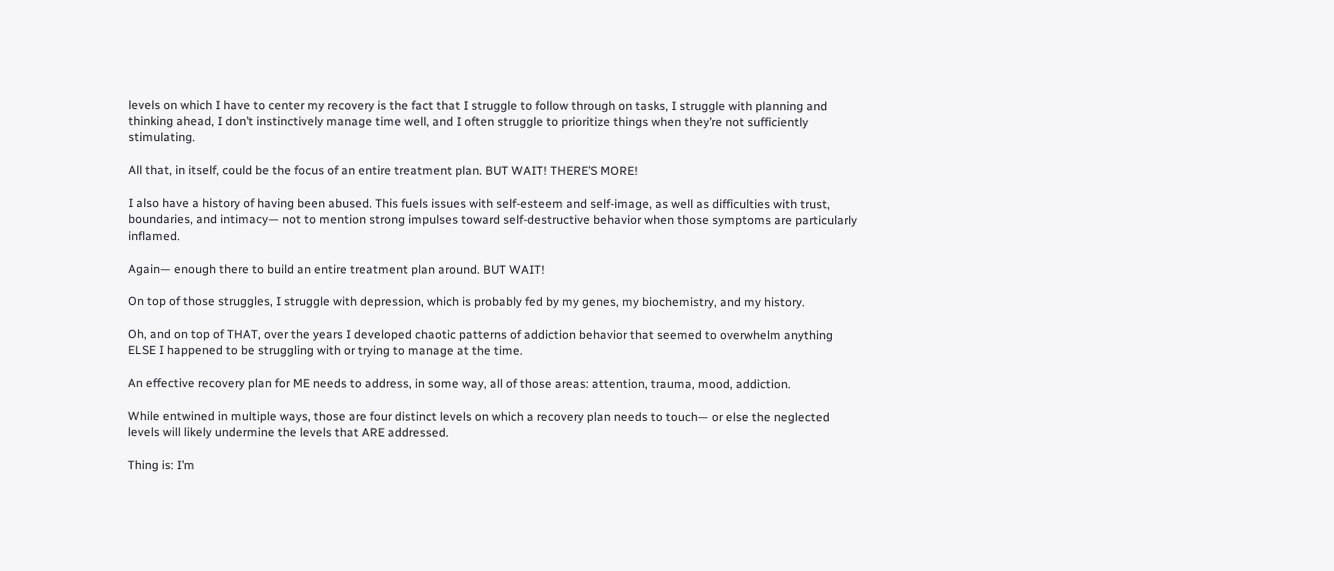levels on which I have to center my recovery is the fact that I struggle to follow through on tasks, I struggle with planning and thinking ahead, I don’t instinctively manage time well, and I often struggle to prioritize things when they’re not sufficiently stimulating.

All that, in itself, could be the focus of an entire treatment plan. BUT WAIT! THERE’S MORE!

I also have a history of having been abused. This fuels issues with self-esteem and self-image, as well as difficulties with trust, boundaries, and intimacy— not to mention strong impulses toward self-destructive behavior when those symptoms are particularly inflamed.

Again— enough there to build an entire treatment plan around. BUT WAIT!

On top of those struggles, I struggle with depression, which is probably fed by my genes, my biochemistry, and my history.

Oh, and on top of THAT, over the years I developed chaotic patterns of addiction behavior that seemed to overwhelm anything ELSE I happened to be struggling with or trying to manage at the time.

An effective recovery plan for ME needs to address, in some way, all of those areas: attention, trauma, mood, addiction.

While entwined in multiple ways, those are four distinct levels on which a recovery plan needs to touch— or else the neglected levels will likely undermine the levels that ARE addressed.

Thing is: I’m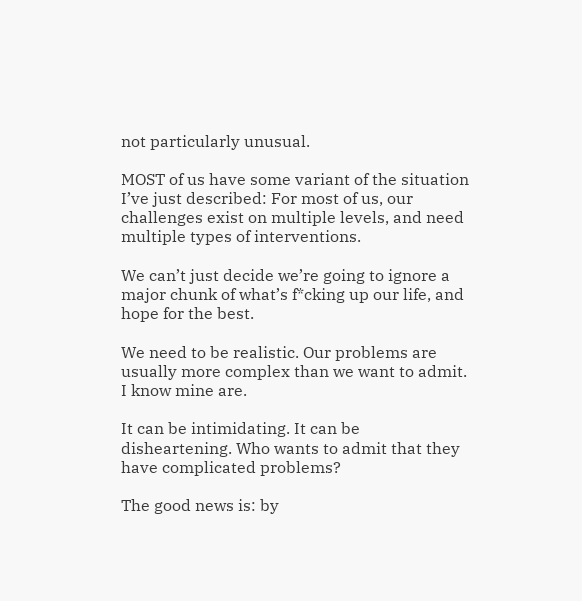not particularly unusual.

MOST of us have some variant of the situation I’ve just described: For most of us, our challenges exist on multiple levels, and need multiple types of interventions.

We can’t just decide we’re going to ignore a major chunk of what’s f*cking up our life, and hope for the best.

We need to be realistic. Our problems are usually more complex than we want to admit. I know mine are.

It can be intimidating. It can be disheartening. Who wants to admit that they have complicated problems?

The good news is: by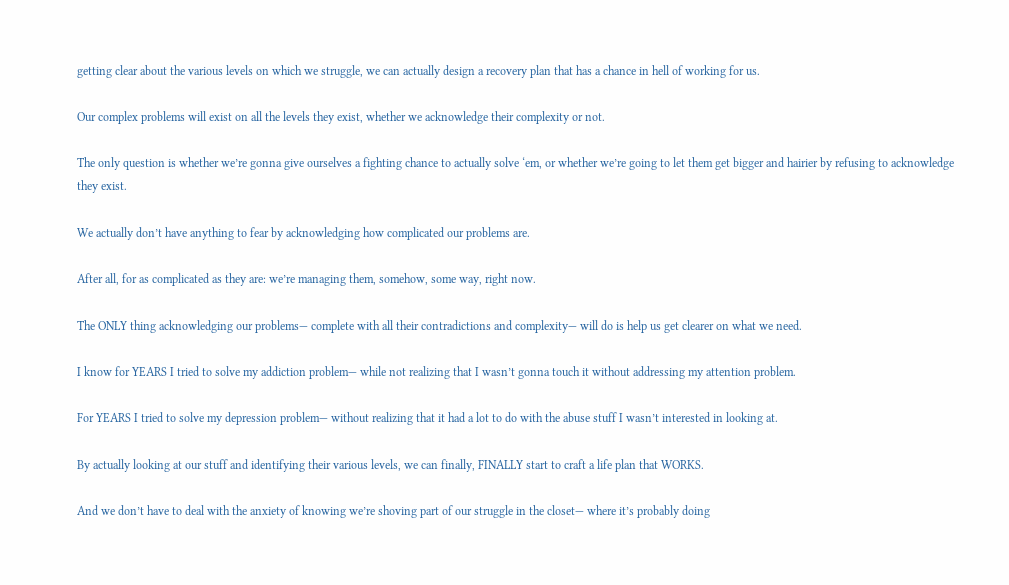getting clear about the various levels on which we struggle, we can actually design a recovery plan that has a chance in hell of working for us.

Our complex problems will exist on all the levels they exist, whether we acknowledge their complexity or not.

The only question is whether we’re gonna give ourselves a fighting chance to actually solve ‘em, or whether we’re going to let them get bigger and hairier by refusing to acknowledge they exist.

We actually don’t have anything to fear by acknowledging how complicated our problems are.

After all, for as complicated as they are: we’re managing them, somehow, some way, right now.

The ONLY thing acknowledging our problems— complete with all their contradictions and complexity— will do is help us get clearer on what we need.

I know for YEARS I tried to solve my addiction problem— while not realizing that I wasn’t gonna touch it without addressing my attention problem.

For YEARS I tried to solve my depression problem— without realizing that it had a lot to do with the abuse stuff I wasn’t interested in looking at.

By actually looking at our stuff and identifying their various levels, we can finally, FINALLY start to craft a life plan that WORKS.

And we don’t have to deal with the anxiety of knowing we’re shoving part of our struggle in the closet— where it’s probably doing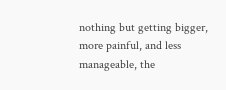nothing but getting bigger, more painful, and less manageable, the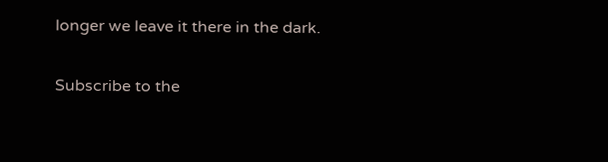longer we leave it there in the dark.

Subscribe to the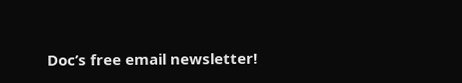Doc’s free email newsletter!